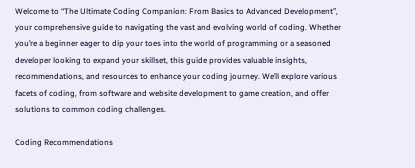Welcome to “The Ultimate Coding Companion: From Basics to Advanced Development”, your comprehensive guide to navigating the vast and evolving world of coding. Whether you’re a beginner eager to dip your toes into the world of programming or a seasoned developer looking to expand your skillset, this guide provides valuable insights, recommendations, and resources to enhance your coding journey. We’ll explore various facets of coding, from software and website development to game creation, and offer solutions to common coding challenges.

Coding Recommendations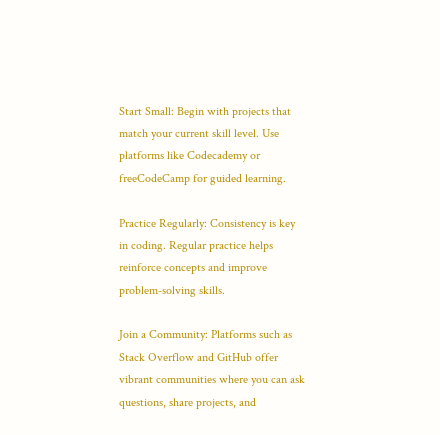Start Small: Begin with projects that match your current skill level. Use platforms like Codecademy or freeCodeCamp for guided learning.

Practice Regularly: Consistency is key in coding. Regular practice helps reinforce concepts and improve problem-solving skills.

Join a Community: Platforms such as Stack Overflow and GitHub offer vibrant communities where you can ask questions, share projects, and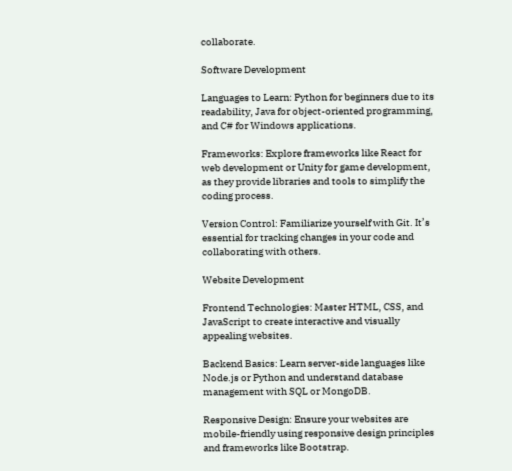collaborate.

Software Development

Languages to Learn: Python for beginners due to its readability, Java for object-oriented programming, and C# for Windows applications.

Frameworks: Explore frameworks like React for web development or Unity for game development, as they provide libraries and tools to simplify the coding process.

Version Control: Familiarize yourself with Git. It’s essential for tracking changes in your code and collaborating with others.

Website Development

Frontend Technologies: Master HTML, CSS, and JavaScript to create interactive and visually appealing websites.

Backend Basics: Learn server-side languages like Node.js or Python and understand database management with SQL or MongoDB.

Responsive Design: Ensure your websites are mobile-friendly using responsive design principles and frameworks like Bootstrap.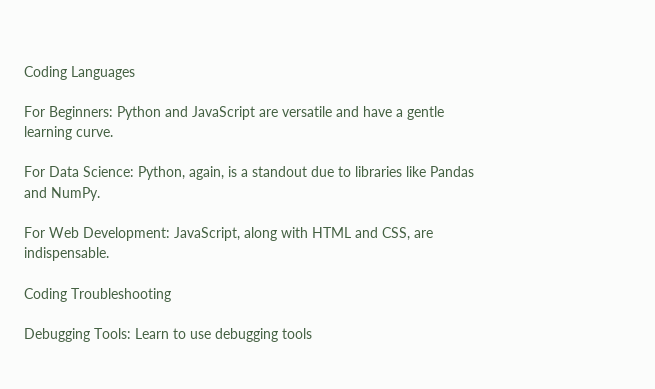Coding Languages

For Beginners: Python and JavaScript are versatile and have a gentle learning curve.

For Data Science: Python, again, is a standout due to libraries like Pandas and NumPy.

For Web Development: JavaScript, along with HTML and CSS, are indispensable.

Coding Troubleshooting

Debugging Tools: Learn to use debugging tools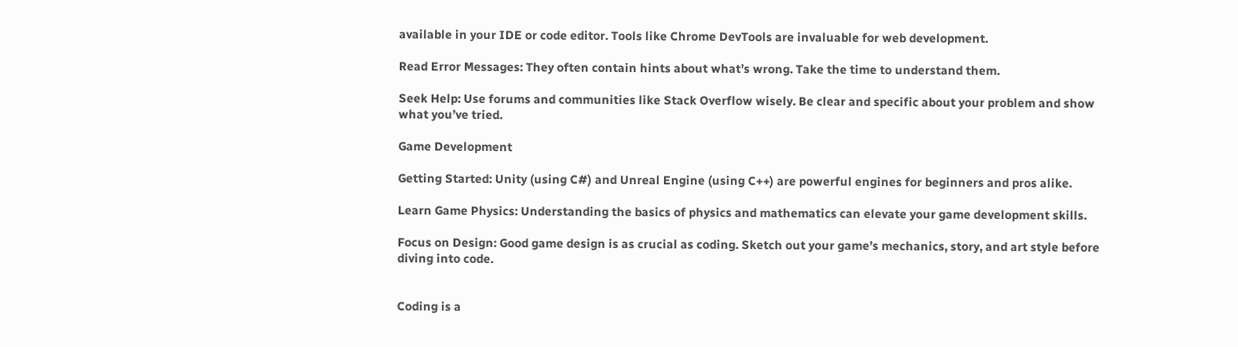available in your IDE or code editor. Tools like Chrome DevTools are invaluable for web development.

Read Error Messages: They often contain hints about what’s wrong. Take the time to understand them.

Seek Help: Use forums and communities like Stack Overflow wisely. Be clear and specific about your problem and show what you’ve tried.

Game Development

Getting Started: Unity (using C#) and Unreal Engine (using C++) are powerful engines for beginners and pros alike.

Learn Game Physics: Understanding the basics of physics and mathematics can elevate your game development skills.

Focus on Design: Good game design is as crucial as coding. Sketch out your game’s mechanics, story, and art style before diving into code.


Coding is a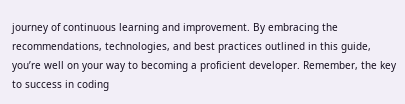journey of continuous learning and improvement. By embracing the recommendations, technologies, and best practices outlined in this guide, you’re well on your way to becoming a proficient developer. Remember, the key to success in coding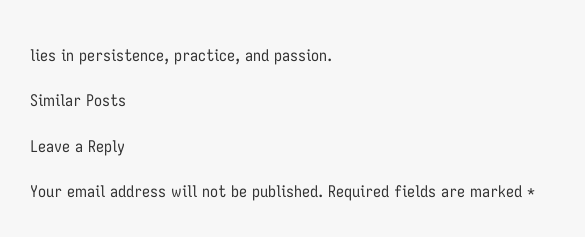lies in persistence, practice, and passion.

Similar Posts

Leave a Reply

Your email address will not be published. Required fields are marked *